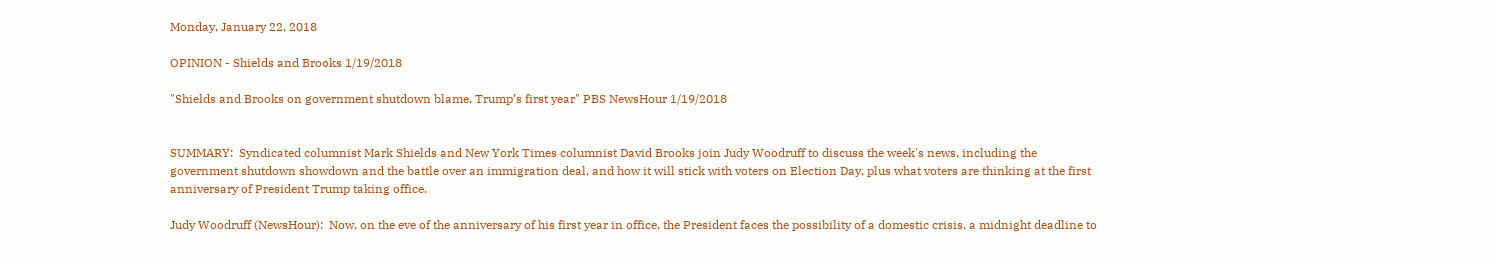Monday, January 22, 2018

OPINION - Shields and Brooks 1/19/2018

"Shields and Brooks on government shutdown blame, Trump’s first year" PBS NewsHour 1/19/2018


SUMMARY:  Syndicated columnist Mark Shields and New York Times columnist David Brooks join Judy Woodruff to discuss the week's news, including the government shutdown showdown and the battle over an immigration deal, and how it will stick with voters on Election Day, plus what voters are thinking at the first anniversary of President Trump taking office.

Judy Woodruff (NewsHour):  Now, on the eve of the anniversary of his first year in office, the President faces the possibility of a domestic crisis, a midnight deadline to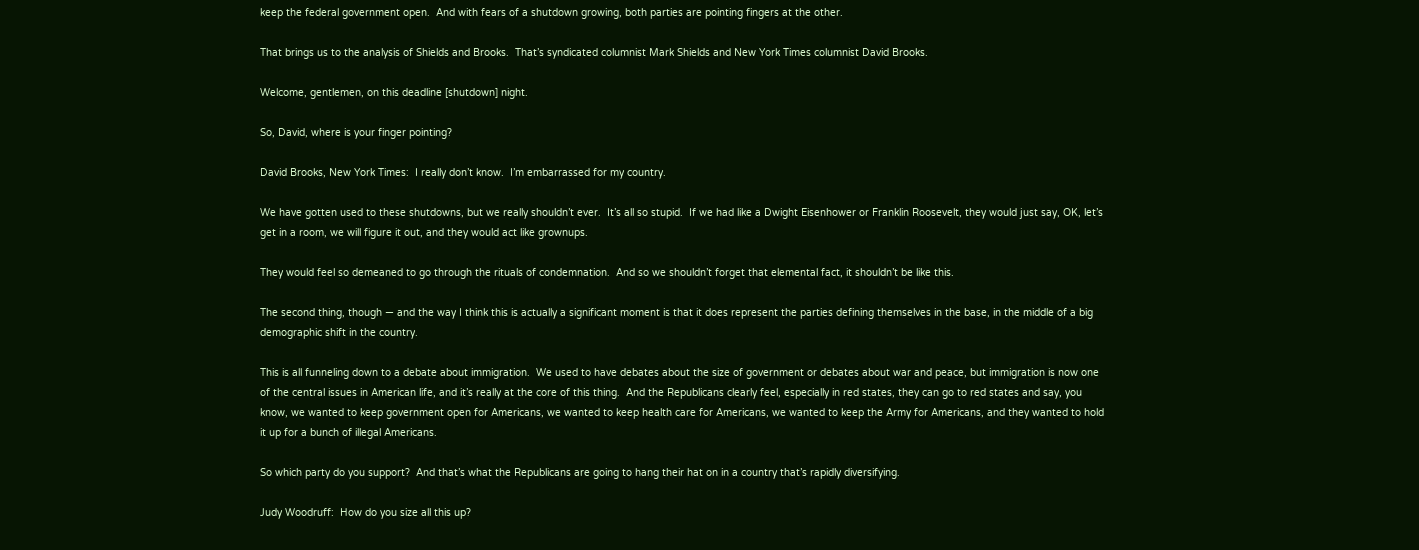keep the federal government open.  And with fears of a shutdown growing, both parties are pointing fingers at the other.

That brings us to the analysis of Shields and Brooks.  That’s syndicated columnist Mark Shields and New York Times columnist David Brooks.

Welcome, gentlemen, on this deadline [shutdown] night.

So, David, where is your finger pointing?

David Brooks, New York Times:  I really don’t know.  I’m embarrassed for my country.

We have gotten used to these shutdowns, but we really shouldn’t ever.  It’s all so stupid.  If we had like a Dwight Eisenhower or Franklin Roosevelt, they would just say, OK, let’s get in a room, we will figure it out, and they would act like grownups.

They would feel so demeaned to go through the rituals of condemnation.  And so we shouldn’t forget that elemental fact, it shouldn’t be like this.

The second thing, though — and the way I think this is actually a significant moment is that it does represent the parties defining themselves in the base, in the middle of a big demographic shift in the country.

This is all funneling down to a debate about immigration.  We used to have debates about the size of government or debates about war and peace, but immigration is now one of the central issues in American life, and it’s really at the core of this thing.  And the Republicans clearly feel, especially in red states, they can go to red states and say, you know, we wanted to keep government open for Americans, we wanted to keep health care for Americans, we wanted to keep the Army for Americans, and they wanted to hold it up for a bunch of illegal Americans.

So which party do you support?  And that’s what the Republicans are going to hang their hat on in a country that’s rapidly diversifying.

Judy Woodruff:  How do you size all this up?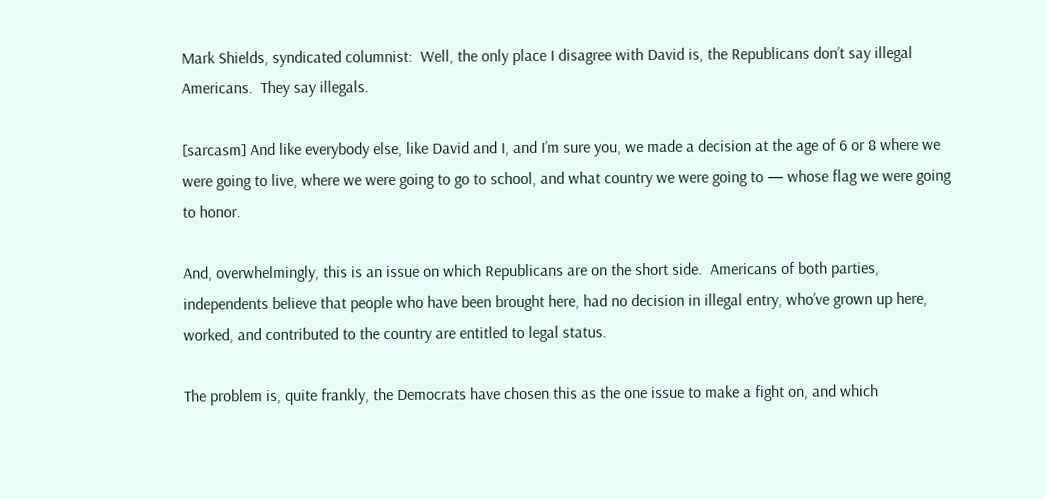Mark Shields, syndicated columnist:  Well, the only place I disagree with David is, the Republicans don’t say illegal Americans.  They say illegals.

[sarcasm] And like everybody else, like David and I, and I’m sure you, we made a decision at the age of 6 or 8 where we were going to live, where we were going to go to school, and what country we were going to — whose flag we were going to honor.

And, overwhelmingly, this is an issue on which Republicans are on the short side.  Americans of both parties, independents believe that people who have been brought here, had no decision in illegal entry, who’ve grown up here, worked, and contributed to the country are entitled to legal status.

The problem is, quite frankly, the Democrats have chosen this as the one issue to make a fight on, and which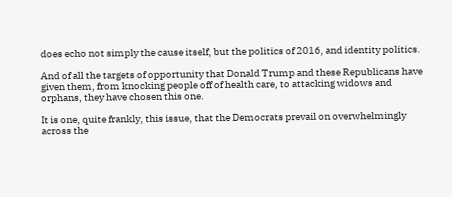does echo not simply the cause itself, but the politics of 2016, and identity politics.

And of all the targets of opportunity that Donald Trump and these Republicans have given them, from knocking people off of health care, to attacking widows and orphans, they have chosen this one.

It is one, quite frankly, this issue, that the Democrats prevail on overwhelmingly across the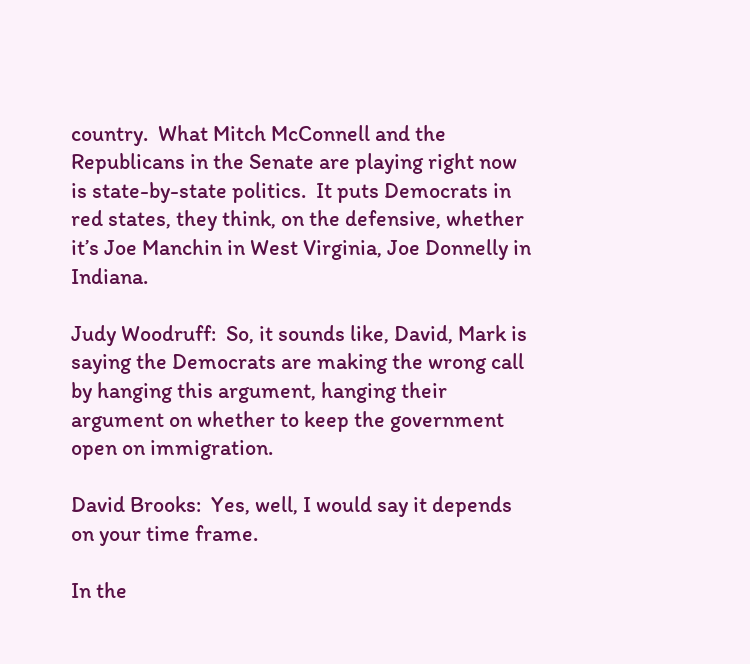country.  What Mitch McConnell and the Republicans in the Senate are playing right now is state-by-state politics.  It puts Democrats in red states, they think, on the defensive, whether it’s Joe Manchin in West Virginia, Joe Donnelly in Indiana.

Judy Woodruff:  So, it sounds like, David, Mark is saying the Democrats are making the wrong call by hanging this argument, hanging their argument on whether to keep the government open on immigration.

David Brooks:  Yes, well, I would say it depends on your time frame.

In the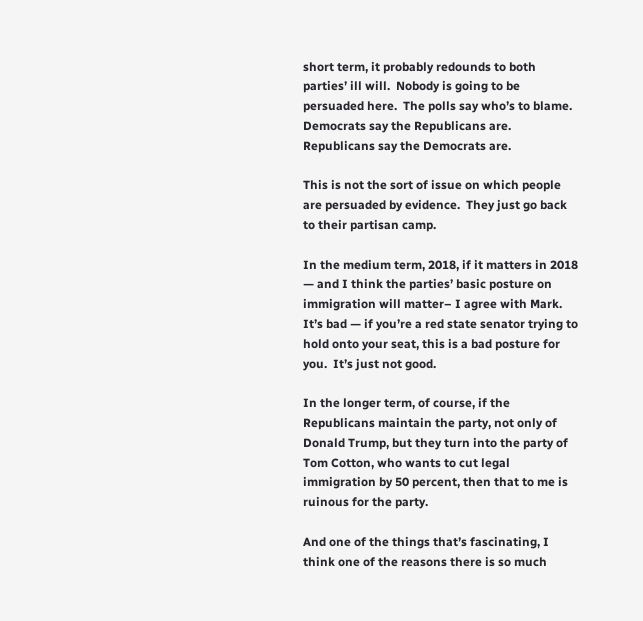short term, it probably redounds to both parties’ ill will.  Nobody is going to be persuaded here.  The polls say who’s to blame.  Democrats say the Republicans are.  Republicans say the Democrats are.

This is not the sort of issue on which people are persuaded by evidence.  They just go back to their partisan camp.

In the medium term, 2018, if it matters in 2018 — and I think the parties’ basic posture on immigration will matter– I agree with Mark.  It’s bad — if you’re a red state senator trying to hold onto your seat, this is a bad posture for you.  It’s just not good.

In the longer term, of course, if the Republicans maintain the party, not only of Donald Trump, but they turn into the party of Tom Cotton, who wants to cut legal immigration by 50 percent, then that to me is ruinous for the party.

And one of the things that’s fascinating, I think one of the reasons there is so much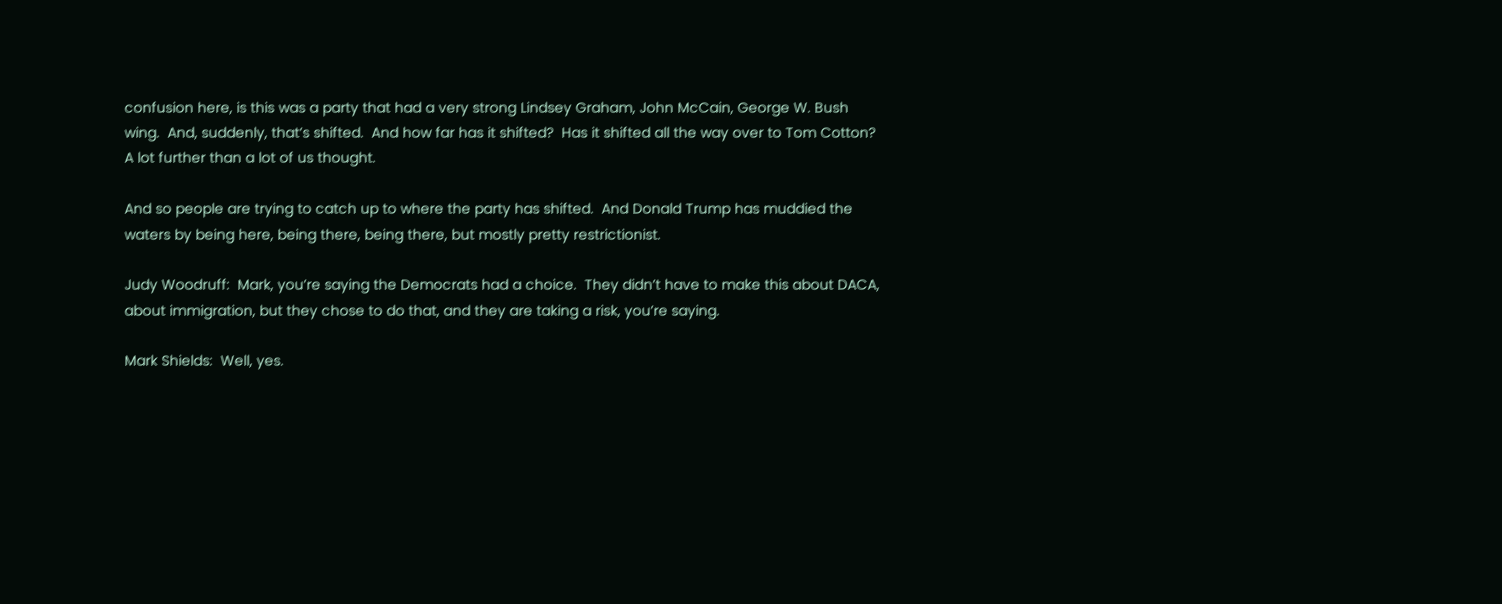confusion here, is this was a party that had a very strong Lindsey Graham, John McCain, George W. Bush wing.  And, suddenly, that’s shifted.  And how far has it shifted?  Has it shifted all the way over to Tom Cotton?  A lot further than a lot of us thought.

And so people are trying to catch up to where the party has shifted.  And Donald Trump has muddied the waters by being here, being there, being there, but mostly pretty restrictionist.

Judy Woodruff:  Mark, you’re saying the Democrats had a choice.  They didn’t have to make this about DACA, about immigration, but they chose to do that, and they are taking a risk, you’re saying.

Mark Shields:  Well, yes.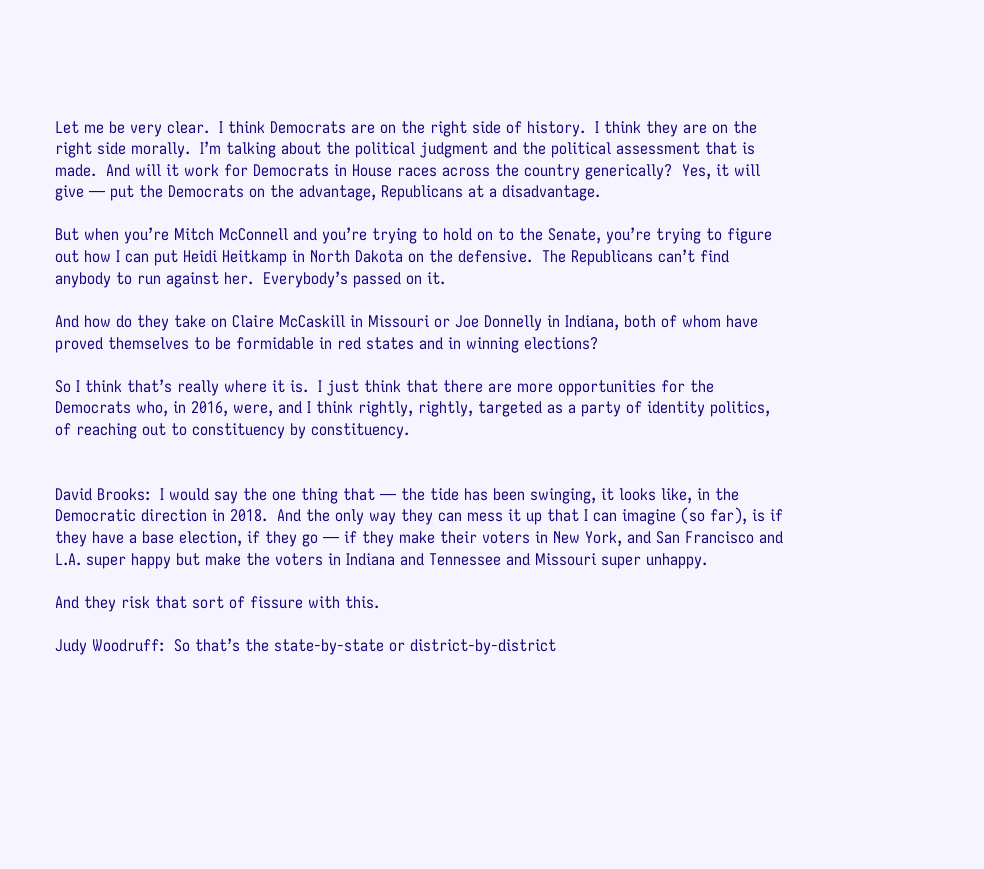Let me be very clear.  I think Democrats are on the right side of history.  I think they are on the right side morally.  I’m talking about the political judgment and the political assessment that is made.  And will it work for Democrats in House races across the country generically?  Yes, it will give — put the Democrats on the advantage, Republicans at a disadvantage.

But when you’re Mitch McConnell and you’re trying to hold on to the Senate, you’re trying to figure out how I can put Heidi Heitkamp in North Dakota on the defensive.  The Republicans can’t find anybody to run against her.  Everybody’s passed on it.

And how do they take on Claire McCaskill in Missouri or Joe Donnelly in Indiana, both of whom have proved themselves to be formidable in red states and in winning elections?

So I think that’s really where it is.  I just think that there are more opportunities for the Democrats who, in 2016, were, and I think rightly, rightly, targeted as a party of identity politics, of reaching out to constituency by constituency.


David Brooks:  I would say the one thing that — the tide has been swinging, it looks like, in the Democratic direction in 2018.  And the only way they can mess it up that I can imagine (so far), is if they have a base election, if they go — if they make their voters in New York, and San Francisco and L.A. super happy but make the voters in Indiana and Tennessee and Missouri super unhappy.

And they risk that sort of fissure with this.

Judy Woodruff:  So that’s the state-by-state or district-by-district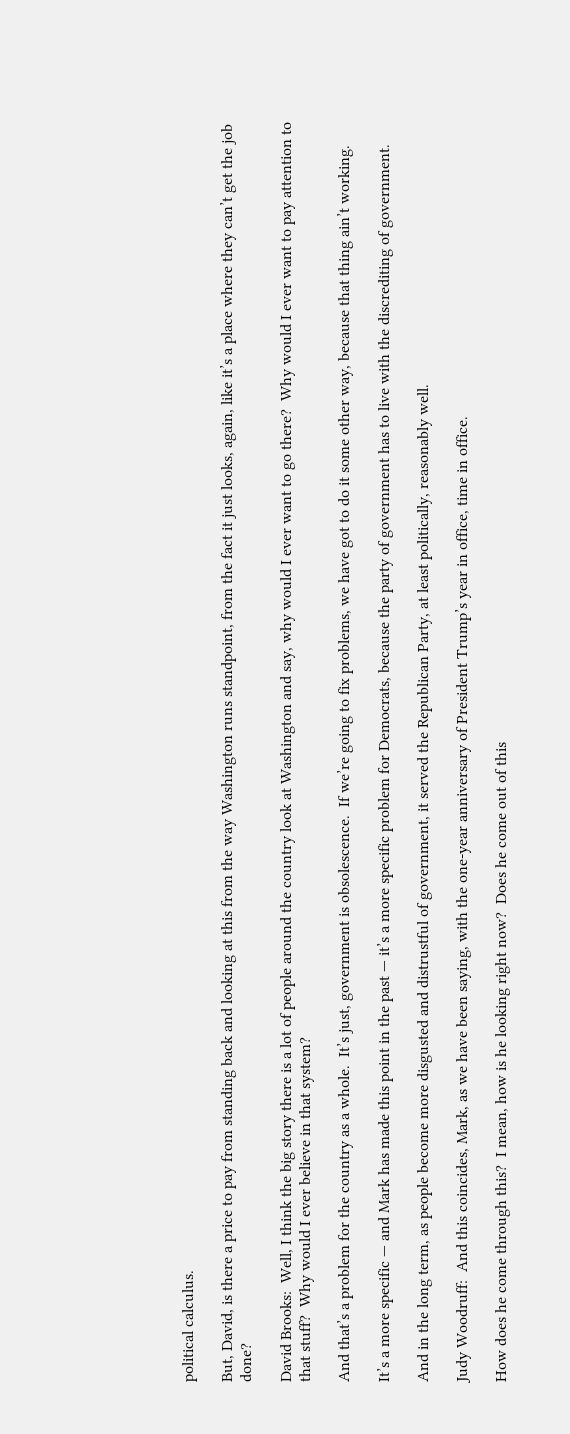political calculus.

But, David, is there a price to pay from standing back and looking at this from the way Washington runs standpoint, from the fact it just looks, again, like it’s a place where they can’t get the job done?

David Brooks:  Well, I think the big story there is a lot of people around the country look at Washington and say, why would I ever want to go there?  Why would I ever want to pay attention to that stuff?  Why would I ever believe in that system?

And that’s a problem for the country as a whole.  It’s just, government is obsolescence.  If we’re going to fix problems, we have got to do it some other way, because that thing ain’t working.

It’s a more specific — and Mark has made this point in the past — it’s a more specific problem for Democrats, because the party of government has to live with the discrediting of government.

And in the long term, as people become more disgusted and distrustful of government, it served the Republican Party, at least politically, reasonably well.

Judy Woodruff:  And this coincides, Mark, as we have been saying, with the one-year anniversary of President Trump’s year in office, time in office.

How does he come through this?  I mean, how is he looking right now?  Does he come out of this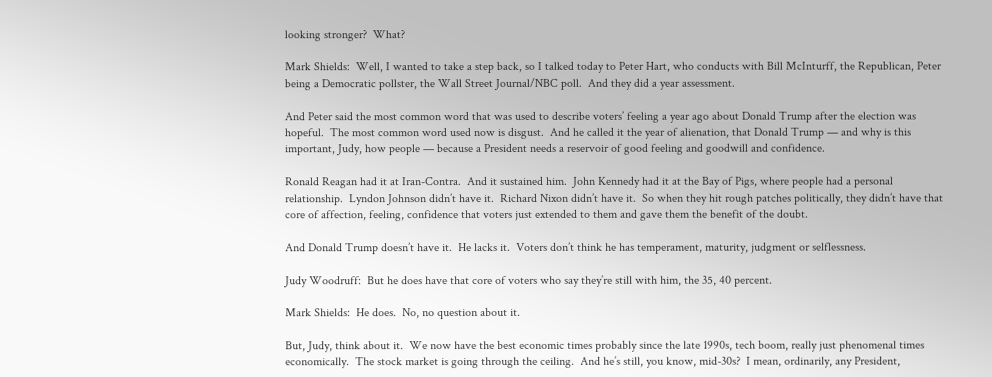looking stronger?  What?

Mark Shields:  Well, I wanted to take a step back, so I talked today to Peter Hart, who conducts with Bill McInturff, the Republican, Peter being a Democratic pollster, the Wall Street Journal/NBC poll.  And they did a year assessment.

And Peter said the most common word that was used to describe voters’ feeling a year ago about Donald Trump after the election was hopeful.  The most common word used now is disgust.  And he called it the year of alienation, that Donald Trump — and why is this important, Judy, how people — because a President needs a reservoir of good feeling and goodwill and confidence.

Ronald Reagan had it at Iran-Contra.  And it sustained him.  John Kennedy had it at the Bay of Pigs, where people had a personal relationship.  Lyndon Johnson didn’t have it.  Richard Nixon didn’t have it.  So when they hit rough patches politically, they didn’t have that core of affection, feeling, confidence that voters just extended to them and gave them the benefit of the doubt.

And Donald Trump doesn’t have it.  He lacks it.  Voters don’t think he has temperament, maturity, judgment or selflessness.

Judy Woodruff:  But he does have that core of voters who say they’re still with him, the 35, 40 percent.

Mark Shields:  He does.  No, no question about it.

But, Judy, think about it.  We now have the best economic times probably since the late 1990s, tech boom, really just phenomenal times economically.  The stock market is going through the ceiling.  And he’s still, you know, mid-30s?  I mean, ordinarily, any President,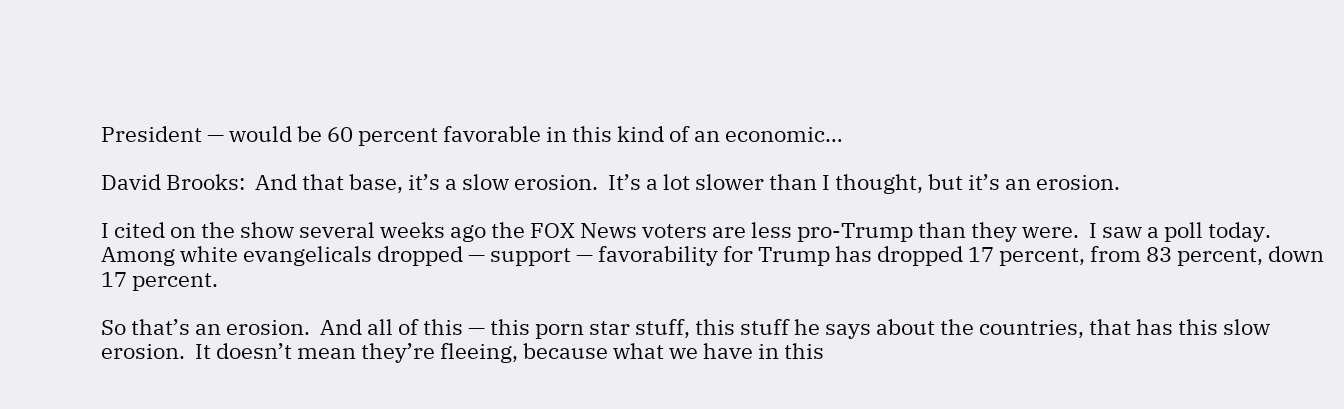President — would be 60 percent favorable in this kind of an economic…

David Brooks:  And that base, it’s a slow erosion.  It’s a lot slower than I thought, but it’s an erosion.

I cited on the show several weeks ago the FOX News voters are less pro-Trump than they were.  I saw a poll today.  Among white evangelicals dropped — support — favorability for Trump has dropped 17 percent, from 83 percent, down 17 percent.

So that’s an erosion.  And all of this — this porn star stuff, this stuff he says about the countries, that has this slow erosion.  It doesn’t mean they’re fleeing, because what we have in this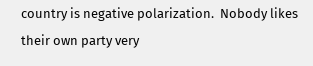country is negative polarization.  Nobody likes their own party very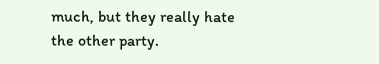much, but they really hate the other party.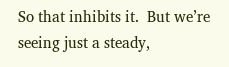So that inhibits it.  But we’re seeing just a steady,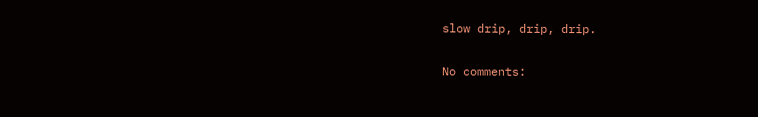slow drip, drip, drip.

No comments: